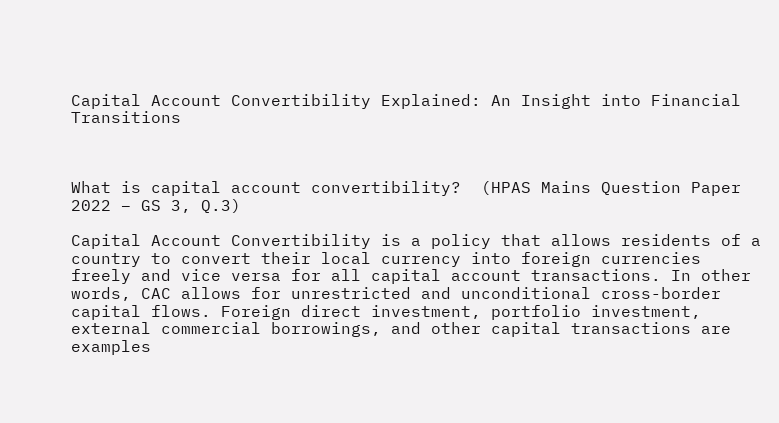Capital Account Convertibility Explained: An Insight into Financial Transitions



What is capital account convertibility?  (HPAS Mains Question Paper 2022 – GS 3, Q.3)

Capital Account Convertibility is a policy that allows residents of a country to convert their local currency into foreign currencies freely and vice versa for all capital account transactions. In other words, CAC allows for unrestricted and unconditional cross-border capital flows. Foreign direct investment, portfolio investment, external commercial borrowings, and other capital transactions are examples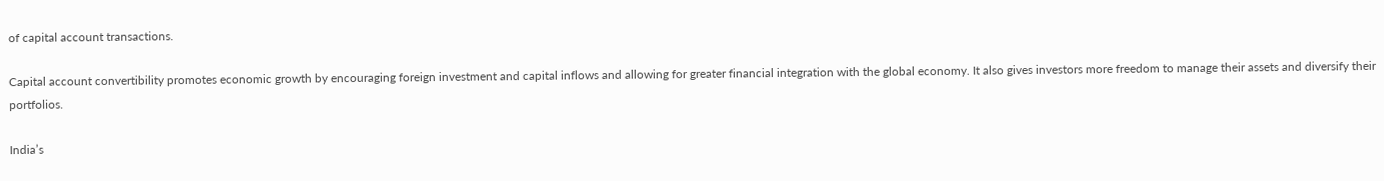of capital account transactions.

Capital account convertibility promotes economic growth by encouraging foreign investment and capital inflows and allowing for greater financial integration with the global economy. It also gives investors more freedom to manage their assets and diversify their portfolios.

India’s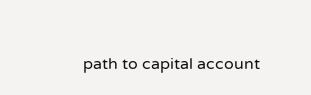path to capital account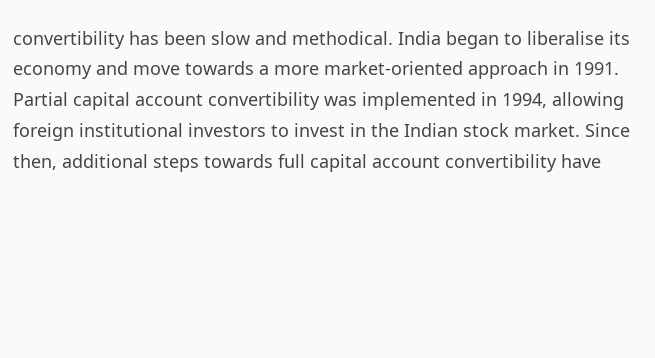convertibility has been slow and methodical. India began to liberalise its economy and move towards a more market-oriented approach in 1991. Partial capital account convertibility was implemented in 1994, allowing foreign institutional investors to invest in the Indian stock market. Since then, additional steps towards full capital account convertibility have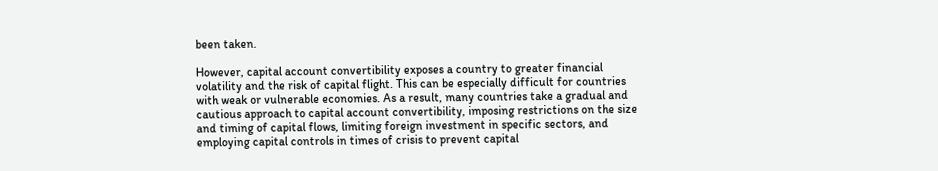been taken.

However, capital account convertibility exposes a country to greater financial volatility and the risk of capital flight. This can be especially difficult for countries with weak or vulnerable economies. As a result, many countries take a gradual and cautious approach to capital account convertibility, imposing restrictions on the size and timing of capital flows, limiting foreign investment in specific sectors, and employing capital controls in times of crisis to prevent capital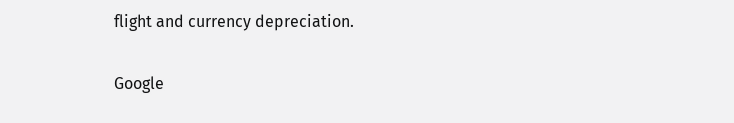flight and currency depreciation.

Google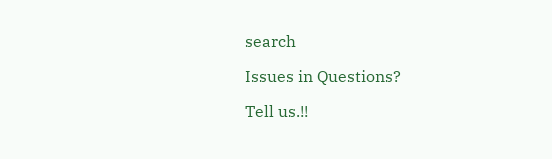search

Issues in Questions?

Tell us.!!